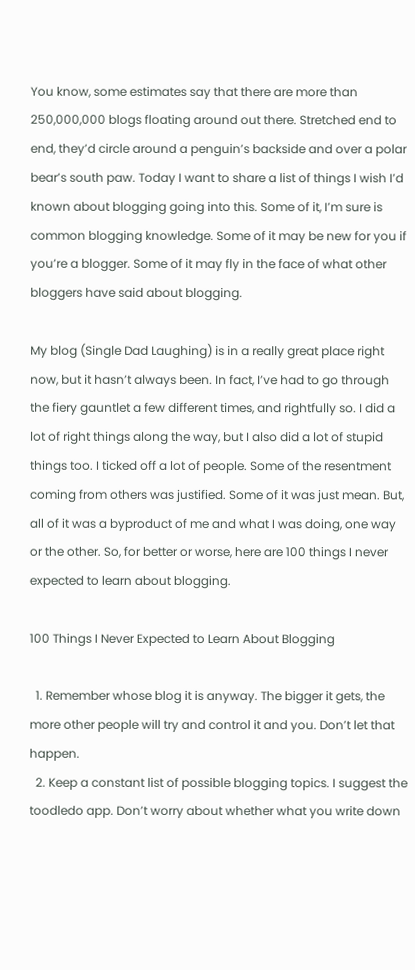You know, some estimates say that there are more than 250,000,000 blogs floating around out there. Stretched end to end, they’d circle around a penguin’s backside and over a polar bear’s south paw. Today I want to share a list of things I wish I’d known about blogging going into this. Some of it, I’m sure is common blogging knowledge. Some of it may be new for you if you’re a blogger. Some of it may fly in the face of what other bloggers have said about blogging.

My blog (Single Dad Laughing) is in a really great place right now, but it hasn’t always been. In fact, I’ve had to go through the fiery gauntlet a few different times, and rightfully so. I did a lot of right things along the way, but I also did a lot of stupid things too. I ticked off a lot of people. Some of the resentment coming from others was justified. Some of it was just mean. But, all of it was a byproduct of me and what I was doing, one way or the other. So, for better or worse, here are 100 things I never expected to learn about blogging.

100 Things I Never Expected to Learn About Blogging

  1. Remember whose blog it is anyway. The bigger it gets, the more other people will try and control it and you. Don’t let that happen.
  2. Keep a constant list of possible blogging topics. I suggest the toodledo app. Don’t worry about whether what you write down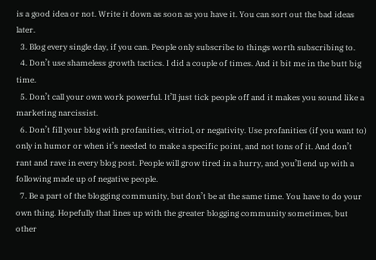is a good idea or not. Write it down as soon as you have it. You can sort out the bad ideas later.
  3. Blog every single day, if you can. People only subscribe to things worth subscribing to.
  4. Don’t use shameless growth tactics. I did a couple of times. And it bit me in the butt big time.
  5. Don’t call your own work powerful. It’ll just tick people off and it makes you sound like a marketing narcissist.
  6. Don’t fill your blog with profanities, vitriol, or negativity. Use profanities (if you want to) only in humor or when it’s needed to make a specific point, and not tons of it. And don’t rant and rave in every blog post. People will grow tired in a hurry, and you’ll end up with a following made up of negative people.
  7. Be a part of the blogging community, but don’t be at the same time. You have to do your own thing. Hopefully that lines up with the greater blogging community sometimes, but other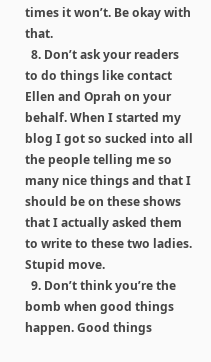times it won’t. Be okay with that.
  8. Don’t ask your readers to do things like contact Ellen and Oprah on your behalf. When I started my blog I got so sucked into all the people telling me so many nice things and that I should be on these shows that I actually asked them to write to these two ladies. Stupid move.
  9. Don’t think you’re the bomb when good things happen. Good things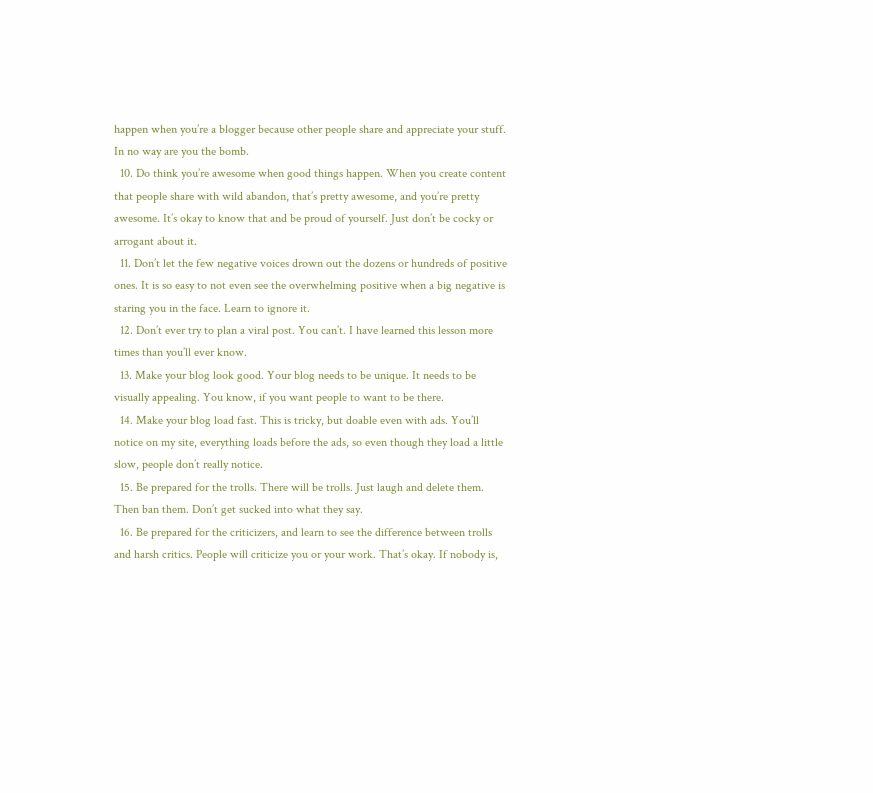happen when you’re a blogger because other people share and appreciate your stuff. In no way are you the bomb.
  10. Do think you’re awesome when good things happen. When you create content that people share with wild abandon, that’s pretty awesome, and you’re pretty awesome. It’s okay to know that and be proud of yourself. Just don’t be cocky or arrogant about it.
  11. Don’t let the few negative voices drown out the dozens or hundreds of positive ones. It is so easy to not even see the overwhelming positive when a big negative is staring you in the face. Learn to ignore it.
  12. Don’t ever try to plan a viral post. You can’t. I have learned this lesson more times than you’ll ever know.
  13. Make your blog look good. Your blog needs to be unique. It needs to be visually appealing. You know, if you want people to want to be there.
  14. Make your blog load fast. This is tricky, but doable even with ads. You’ll notice on my site, everything loads before the ads, so even though they load a little slow, people don’t really notice.
  15. Be prepared for the trolls. There will be trolls. Just laugh and delete them. Then ban them. Don’t get sucked into what they say.
  16. Be prepared for the criticizers, and learn to see the difference between trolls and harsh critics. People will criticize you or your work. That’s okay. If nobody is,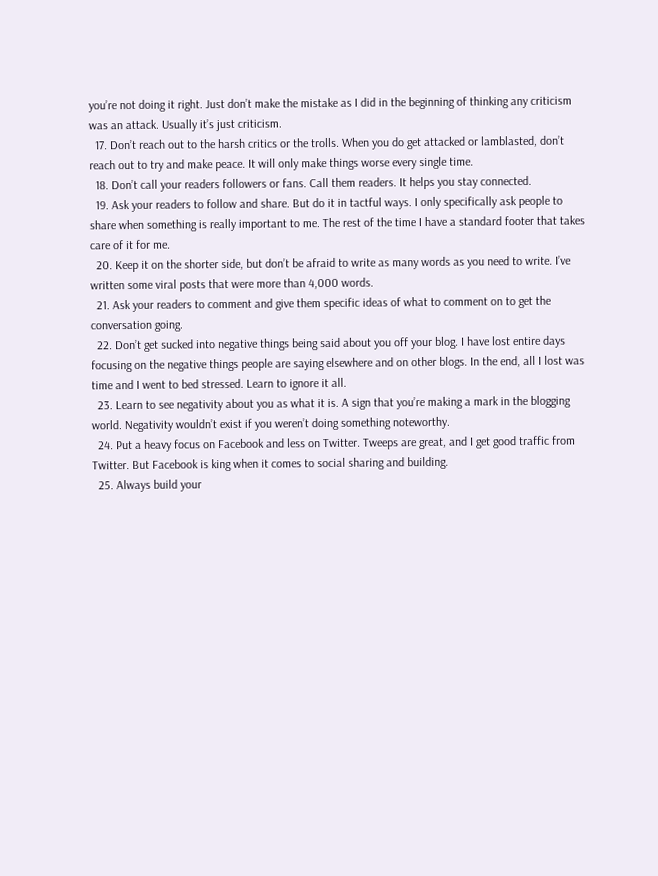you’re not doing it right. Just don’t make the mistake as I did in the beginning of thinking any criticism was an attack. Usually it’s just criticism.
  17. Don’t reach out to the harsh critics or the trolls. When you do get attacked or lamblasted, don’t reach out to try and make peace. It will only make things worse every single time.
  18. Don’t call your readers followers or fans. Call them readers. It helps you stay connected.
  19. Ask your readers to follow and share. But do it in tactful ways. I only specifically ask people to share when something is really important to me. The rest of the time I have a standard footer that takes care of it for me.
  20. Keep it on the shorter side, but don’t be afraid to write as many words as you need to write. I’ve written some viral posts that were more than 4,000 words.
  21. Ask your readers to comment and give them specific ideas of what to comment on to get the conversation going.
  22. Don’t get sucked into negative things being said about you off your blog. I have lost entire days focusing on the negative things people are saying elsewhere and on other blogs. In the end, all I lost was time and I went to bed stressed. Learn to ignore it all.
  23. Learn to see negativity about you as what it is. A sign that you’re making a mark in the blogging world. Negativity wouldn’t exist if you weren’t doing something noteworthy.
  24. Put a heavy focus on Facebook and less on Twitter. Tweeps are great, and I get good traffic from Twitter. But Facebook is king when it comes to social sharing and building.
  25. Always build your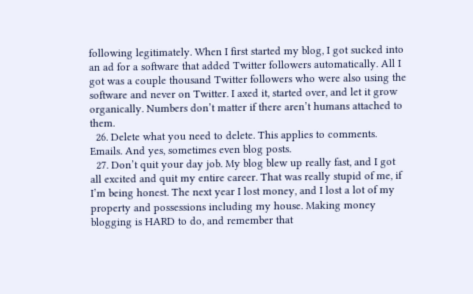following legitimately. When I first started my blog, I got sucked into an ad for a software that added Twitter followers automatically. All I got was a couple thousand Twitter followers who were also using the software and never on Twitter. I axed it, started over, and let it grow organically. Numbers don’t matter if there aren’t humans attached to them.
  26. Delete what you need to delete. This applies to comments. Emails. And yes, sometimes even blog posts.
  27. Don’t quit your day job. My blog blew up really fast, and I got all excited and quit my entire career. That was really stupid of me, if I’m being honest. The next year I lost money, and I lost a lot of my property and possessions including my house. Making money blogging is HARD to do, and remember that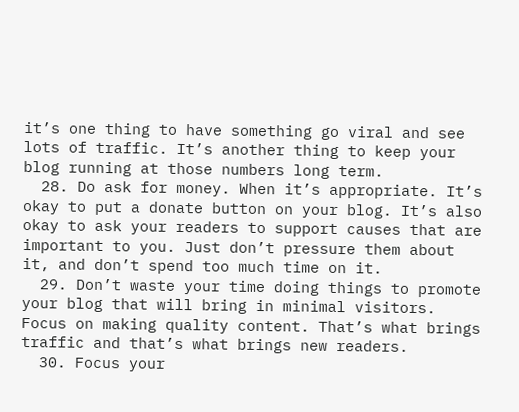it’s one thing to have something go viral and see lots of traffic. It’s another thing to keep your blog running at those numbers long term.
  28. Do ask for money. When it’s appropriate. It’s okay to put a donate button on your blog. It’s also okay to ask your readers to support causes that are important to you. Just don’t pressure them about it, and don’t spend too much time on it.
  29. Don’t waste your time doing things to promote your blog that will bring in minimal visitors. Focus on making quality content. That’s what brings traffic and that’s what brings new readers.
  30. Focus your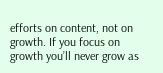efforts on content, not on growth. If you focus on growth you’ll never grow as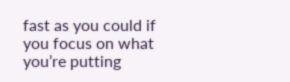fast as you could if you focus on what you’re putting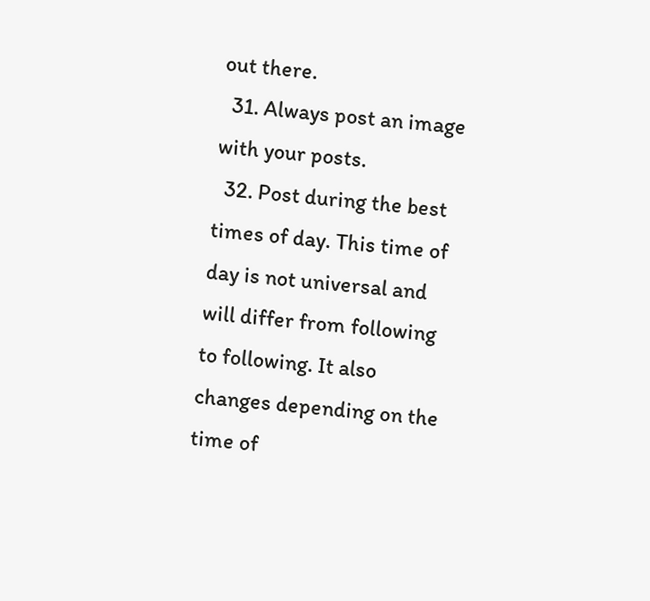out there.
  31. Always post an image with your posts.
  32. Post during the best times of day. This time of day is not universal and will differ from following to following. It also changes depending on the time of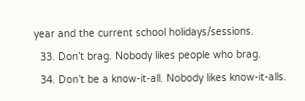year and the current school holidays/sessions.
  33. Don’t brag. Nobody likes people who brag.
  34. Don’t be a know-it-all. Nobody likes know-it-alls.